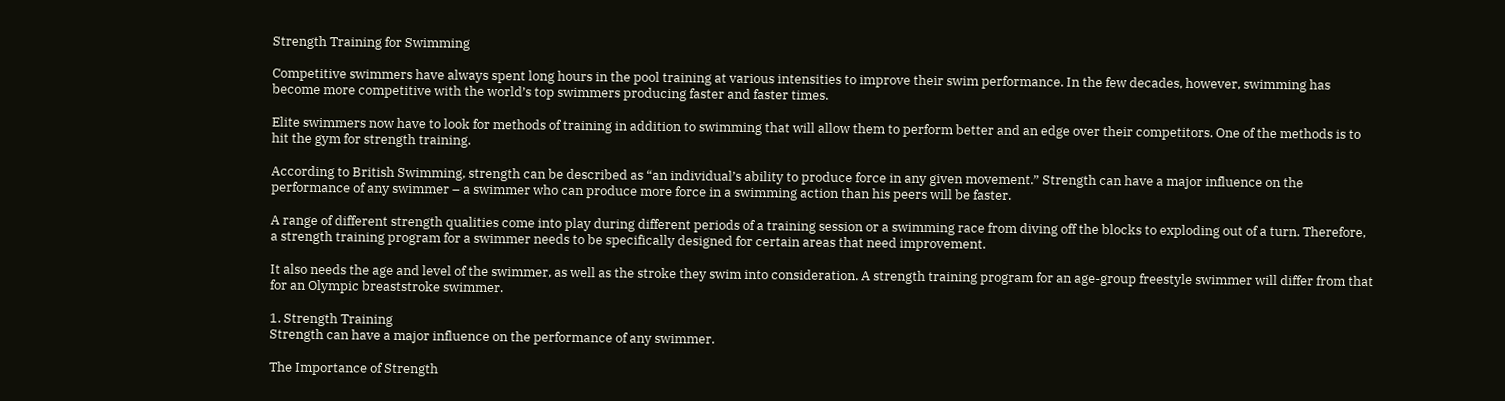Strength Training for Swimming

Competitive swimmers have always spent long hours in the pool training at various intensities to improve their swim performance. In the few decades, however, swimming has become more competitive with the world’s top swimmers producing faster and faster times.

Elite swimmers now have to look for methods of training in addition to swimming that will allow them to perform better and an edge over their competitors. One of the methods is to hit the gym for strength training.

According to British Swimming, strength can be described as “an individual’s ability to produce force in any given movement.” Strength can have a major influence on the performance of any swimmer – a swimmer who can produce more force in a swimming action than his peers will be faster.

A range of different strength qualities come into play during different periods of a training session or a swimming race from diving off the blocks to exploding out of a turn. Therefore, a strength training program for a swimmer needs to be specifically designed for certain areas that need improvement.

It also needs the age and level of the swimmer, as well as the stroke they swim into consideration. A strength training program for an age-group freestyle swimmer will differ from that for an Olympic breaststroke swimmer.

1. Strength Training
Strength can have a major influence on the performance of any swimmer.

The Importance of Strength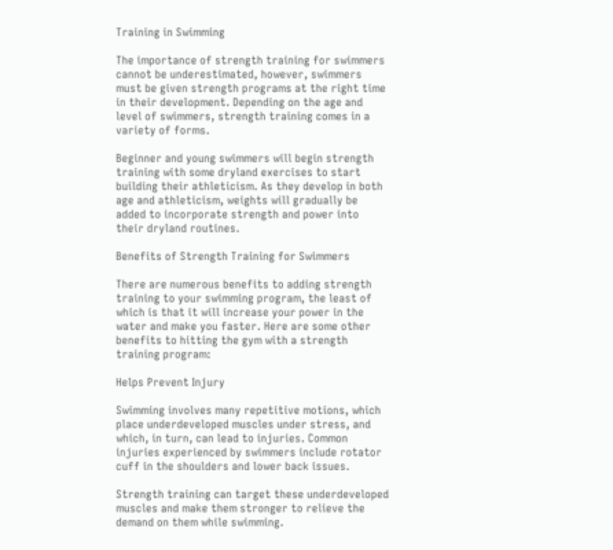Training in Swimming

The importance of strength training for swimmers cannot be underestimated, however, swimmers must be given strength programs at the right time in their development. Depending on the age and level of swimmers, strength training comes in a variety of forms.

Beginner and young swimmers will begin strength training with some dryland exercises to start building their athleticism. As they develop in both age and athleticism, weights will gradually be added to incorporate strength and power into their dryland routines.

Benefits of Strength Training for Swimmers

There are numerous benefits to adding strength training to your swimming program, the least of which is that it will increase your power in the water and make you faster. Here are some other benefits to hitting the gym with a strength training program:

Helps Prevent Injury

Swimming involves many repetitive motions, which place underdeveloped muscles under stress, and which, in turn, can lead to injuries. Common injuries experienced by swimmers include rotator cuff in the shoulders and lower back issues.

Strength training can target these underdeveloped muscles and make them stronger to relieve the demand on them while swimming.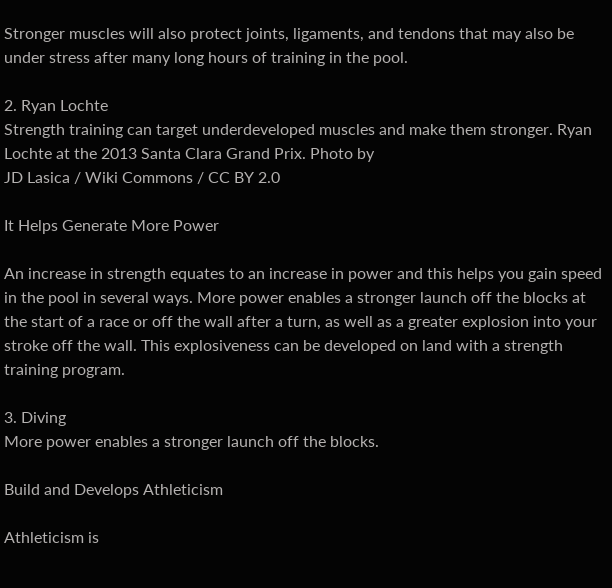Stronger muscles will also protect joints, ligaments, and tendons that may also be under stress after many long hours of training in the pool.

2. Ryan Lochte
Strength training can target underdeveloped muscles and make them stronger. Ryan Lochte at the 2013 Santa Clara Grand Prix. Photo by
JD Lasica / Wiki Commons / CC BY 2.0

It Helps Generate More Power

An increase in strength equates to an increase in power and this helps you gain speed in the pool in several ways. More power enables a stronger launch off the blocks at the start of a race or off the wall after a turn, as well as a greater explosion into your stroke off the wall. This explosiveness can be developed on land with a strength training program.

3. Diving
More power enables a stronger launch off the blocks.

Build and Develops Athleticism

Athleticism is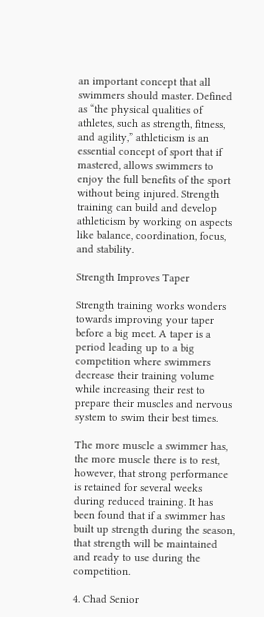an important concept that all swimmers should master. Defined as “the physical qualities of athletes, such as strength, fitness, and agility,” athleticism is an essential concept of sport that if mastered, allows swimmers to enjoy the full benefits of the sport without being injured. Strength training can build and develop athleticism by working on aspects like balance, coordination, focus, and stability.

Strength Improves Taper

Strength training works wonders towards improving your taper before a big meet. A taper is a period leading up to a big competition where swimmers decrease their training volume while increasing their rest to prepare their muscles and nervous system to swim their best times.

The more muscle a swimmer has, the more muscle there is to rest, however, that strong performance is retained for several weeks during reduced training. It has been found that if a swimmer has built up strength during the season, that strength will be maintained and ready to use during the competition.

4. Chad Senior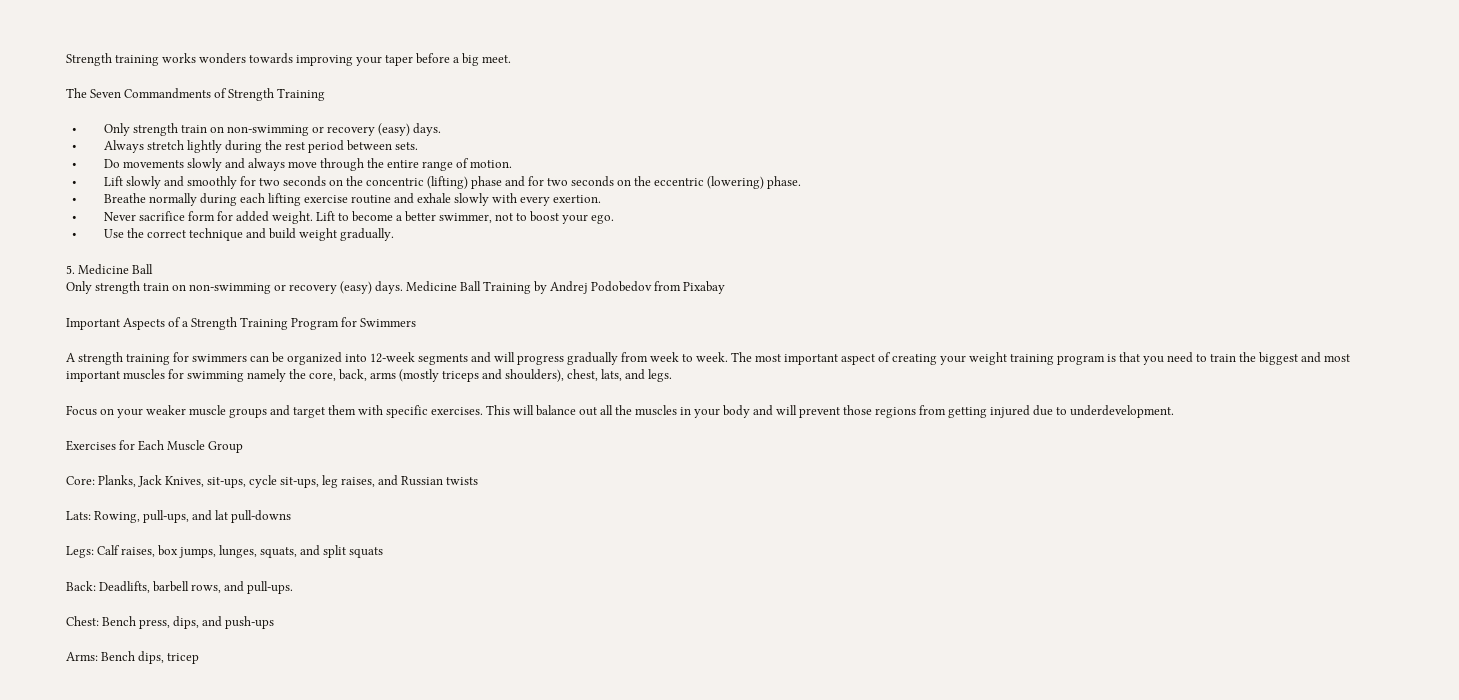Strength training works wonders towards improving your taper before a big meet.

The Seven Commandments of Strength Training

  •         Only strength train on non-swimming or recovery (easy) days.
  •         Always stretch lightly during the rest period between sets.
  •         Do movements slowly and always move through the entire range of motion.
  •         Lift slowly and smoothly for two seconds on the concentric (lifting) phase and for two seconds on the eccentric (lowering) phase.
  •         Breathe normally during each lifting exercise routine and exhale slowly with every exertion.
  •         Never sacrifice form for added weight. Lift to become a better swimmer, not to boost your ego.
  •         Use the correct technique and build weight gradually.

5. Medicine Ball
Only strength train on non-swimming or recovery (easy) days. Medicine Ball Training by Andrej Podobedov from Pixabay

Important Aspects of a Strength Training Program for Swimmers

A strength training for swimmers can be organized into 12-week segments and will progress gradually from week to week. The most important aspect of creating your weight training program is that you need to train the biggest and most important muscles for swimming namely the core, back, arms (mostly triceps and shoulders), chest, lats, and legs.

Focus on your weaker muscle groups and target them with specific exercises. This will balance out all the muscles in your body and will prevent those regions from getting injured due to underdevelopment.

Exercises for Each Muscle Group

Core: Planks, Jack Knives, sit-ups, cycle sit-ups, leg raises, and Russian twists

Lats: Rowing, pull-ups, and lat pull-downs

Legs: Calf raises, box jumps, lunges, squats, and split squats

Back: Deadlifts, barbell rows, and pull-ups.

Chest: Bench press, dips, and push-ups

Arms: Bench dips, tricep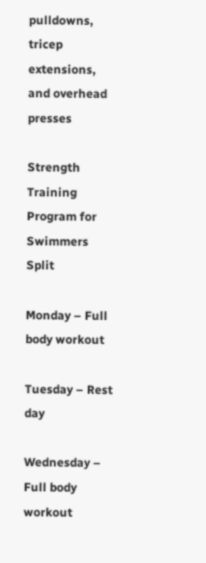pulldowns, tricep extensions, and overhead presses

Strength Training Program for Swimmers Split

Monday – Full body workout

Tuesday – Rest day

Wednesday – Full body workout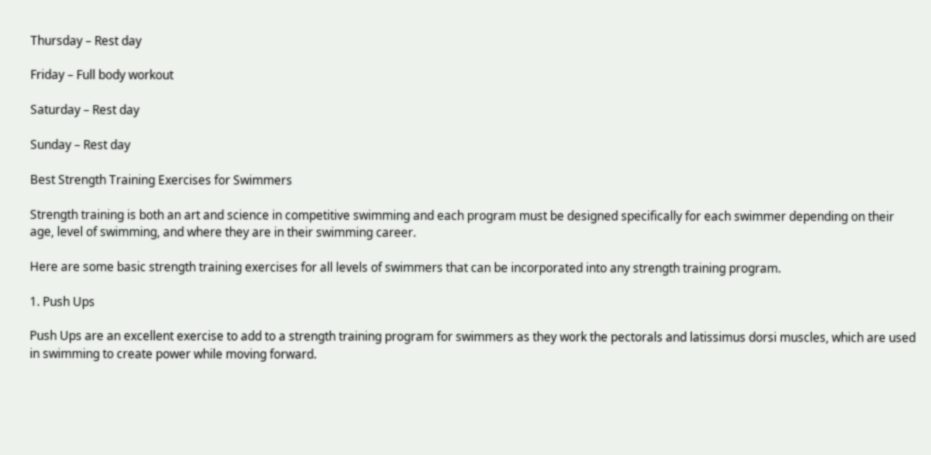Thursday – Rest day

Friday – Full body workout

Saturday – Rest day

Sunday – Rest day

Best Strength Training Exercises for Swimmers

Strength training is both an art and science in competitive swimming and each program must be designed specifically for each swimmer depending on their age, level of swimming, and where they are in their swimming career.

Here are some basic strength training exercises for all levels of swimmers that can be incorporated into any strength training program.

1. Push Ups

Push Ups are an excellent exercise to add to a strength training program for swimmers as they work the pectorals and latissimus dorsi muscles, which are used in swimming to create power while moving forward.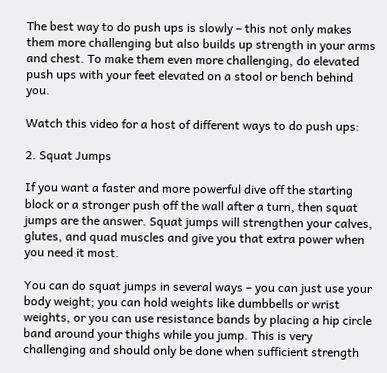The best way to do push ups is slowly – this not only makes them more challenging but also builds up strength in your arms and chest. To make them even more challenging, do elevated push ups with your feet elevated on a stool or bench behind you.

Watch this video for a host of different ways to do push ups:

2. Squat Jumps

If you want a faster and more powerful dive off the starting block or a stronger push off the wall after a turn, then squat jumps are the answer. Squat jumps will strengthen your calves, glutes, and quad muscles and give you that extra power when you need it most.

You can do squat jumps in several ways – you can just use your body weight; you can hold weights like dumbbells or wrist weights, or you can use resistance bands by placing a hip circle band around your thighs while you jump. This is very challenging and should only be done when sufficient strength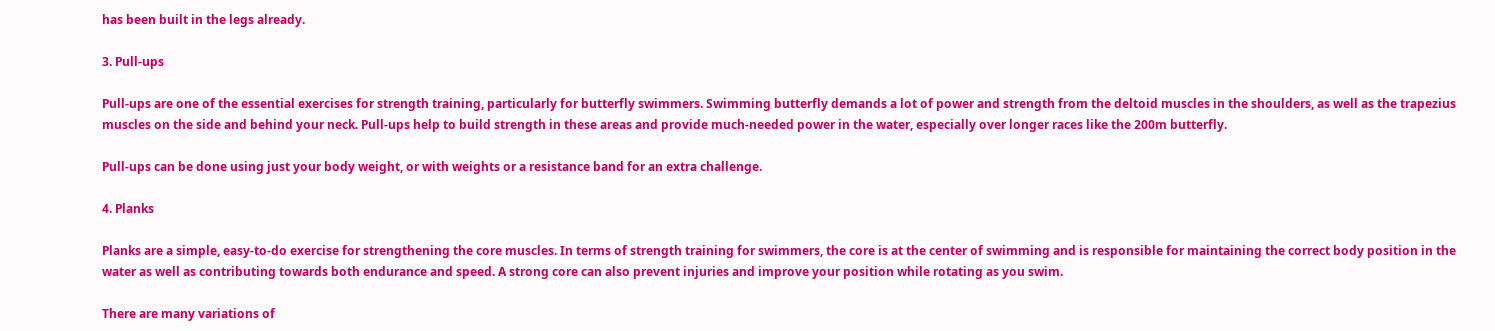has been built in the legs already.

3. Pull-ups

Pull-ups are one of the essential exercises for strength training, particularly for butterfly swimmers. Swimming butterfly demands a lot of power and strength from the deltoid muscles in the shoulders, as well as the trapezius muscles on the side and behind your neck. Pull-ups help to build strength in these areas and provide much-needed power in the water, especially over longer races like the 200m butterfly.

Pull-ups can be done using just your body weight, or with weights or a resistance band for an extra challenge.

4. Planks

Planks are a simple, easy-to-do exercise for strengthening the core muscles. In terms of strength training for swimmers, the core is at the center of swimming and is responsible for maintaining the correct body position in the water as well as contributing towards both endurance and speed. A strong core can also prevent injuries and improve your position while rotating as you swim.

There are many variations of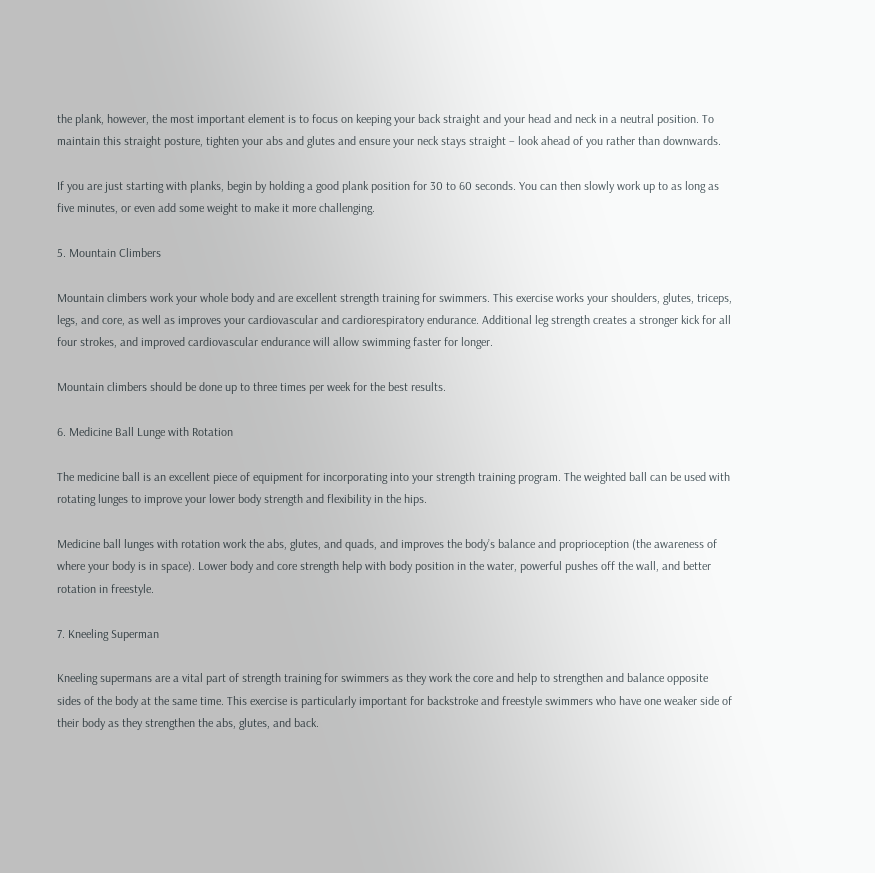the plank, however, the most important element is to focus on keeping your back straight and your head and neck in a neutral position. To maintain this straight posture, tighten your abs and glutes and ensure your neck stays straight – look ahead of you rather than downwards.

If you are just starting with planks, begin by holding a good plank position for 30 to 60 seconds. You can then slowly work up to as long as five minutes, or even add some weight to make it more challenging.

5. Mountain Climbers

Mountain climbers work your whole body and are excellent strength training for swimmers. This exercise works your shoulders, glutes, triceps, legs, and core, as well as improves your cardiovascular and cardiorespiratory endurance. Additional leg strength creates a stronger kick for all four strokes, and improved cardiovascular endurance will allow swimming faster for longer.

Mountain climbers should be done up to three times per week for the best results.

6. Medicine Ball Lunge with Rotation

The medicine ball is an excellent piece of equipment for incorporating into your strength training program. The weighted ball can be used with rotating lunges to improve your lower body strength and flexibility in the hips.

Medicine ball lunges with rotation work the abs, glutes, and quads, and improves the body’s balance and proprioception (the awareness of where your body is in space). Lower body and core strength help with body position in the water, powerful pushes off the wall, and better rotation in freestyle.

7. Kneeling Superman

Kneeling supermans are a vital part of strength training for swimmers as they work the core and help to strengthen and balance opposite sides of the body at the same time. This exercise is particularly important for backstroke and freestyle swimmers who have one weaker side of their body as they strengthen the abs, glutes, and back.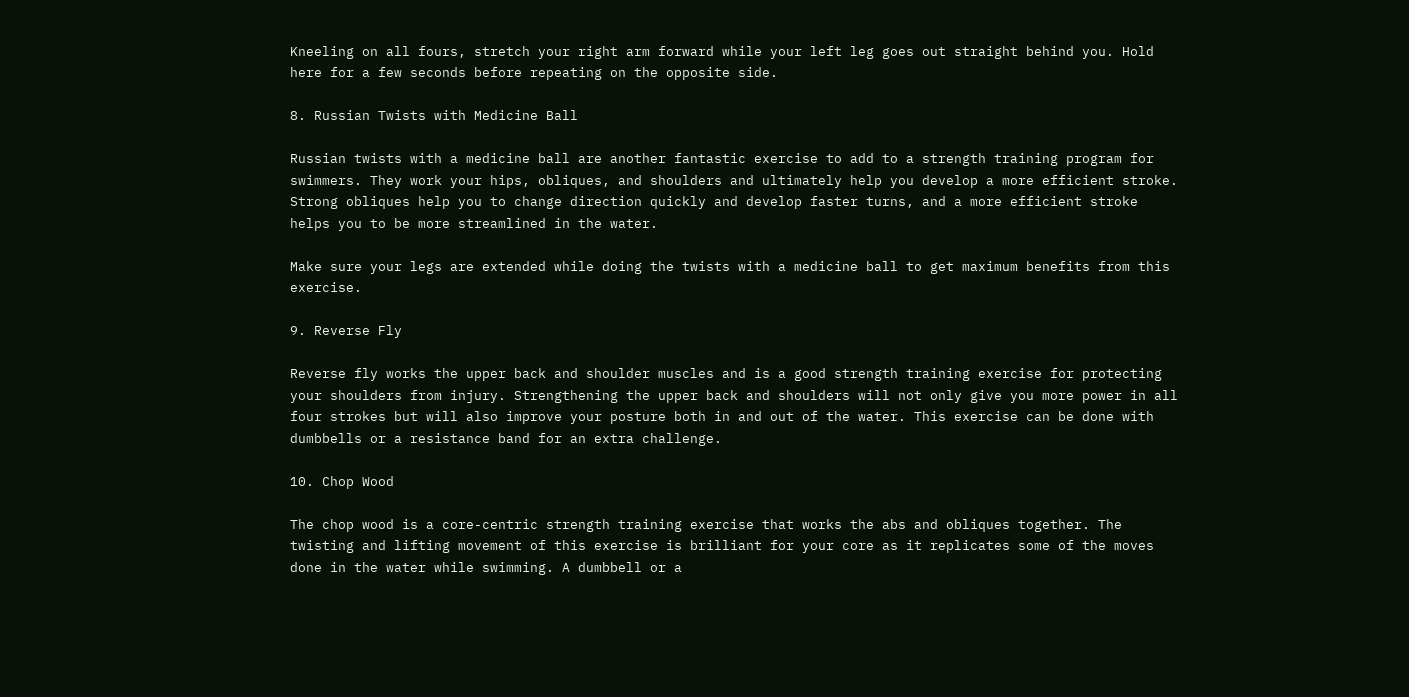Kneeling on all fours, stretch your right arm forward while your left leg goes out straight behind you. Hold here for a few seconds before repeating on the opposite side.

8. Russian Twists with Medicine Ball

Russian twists with a medicine ball are another fantastic exercise to add to a strength training program for swimmers. They work your hips, obliques, and shoulders and ultimately help you develop a more efficient stroke. Strong obliques help you to change direction quickly and develop faster turns, and a more efficient stroke helps you to be more streamlined in the water.

Make sure your legs are extended while doing the twists with a medicine ball to get maximum benefits from this exercise.

9. Reverse Fly

Reverse fly works the upper back and shoulder muscles and is a good strength training exercise for protecting your shoulders from injury. Strengthening the upper back and shoulders will not only give you more power in all four strokes but will also improve your posture both in and out of the water. This exercise can be done with dumbbells or a resistance band for an extra challenge.

10. Chop Wood

The chop wood is a core-centric strength training exercise that works the abs and obliques together. The twisting and lifting movement of this exercise is brilliant for your core as it replicates some of the moves done in the water while swimming. A dumbbell or a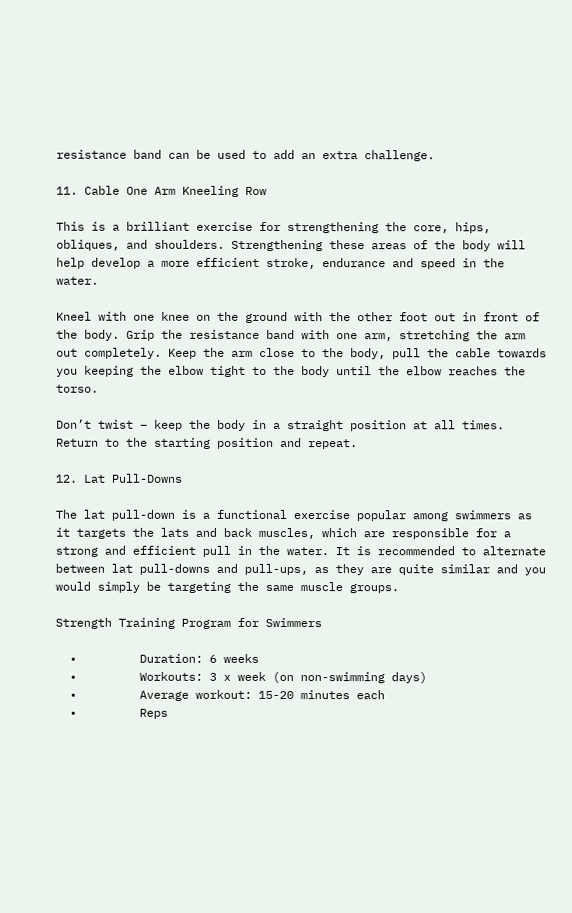resistance band can be used to add an extra challenge.

11. Cable One Arm Kneeling Row

This is a brilliant exercise for strengthening the core, hips, obliques, and shoulders. Strengthening these areas of the body will help develop a more efficient stroke, endurance and speed in the water.

Kneel with one knee on the ground with the other foot out in front of the body. Grip the resistance band with one arm, stretching the arm out completely. Keep the arm close to the body, pull the cable towards you keeping the elbow tight to the body until the elbow reaches the torso.

Don’t twist – keep the body in a straight position at all times. Return to the starting position and repeat.

12. Lat Pull-Downs

The lat pull-down is a functional exercise popular among swimmers as it targets the lats and back muscles, which are responsible for a strong and efficient pull in the water. It is recommended to alternate between lat pull-downs and pull-ups, as they are quite similar and you would simply be targeting the same muscle groups.

Strength Training Program for Swimmers

  •         Duration: 6 weeks
  •         Workouts: 3 x week (on non-swimming days)
  •         Average workout: 15-20 minutes each
  •         Reps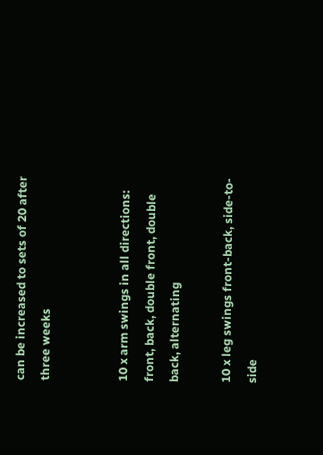can be increased to sets of 20 after three weeks


10 x arm swings in all directions: front, back, double front, double back, alternating

10 x leg swings front-back, side-to-side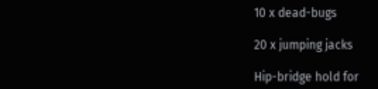10 x dead-bugs

20 x jumping jacks

Hip-bridge hold for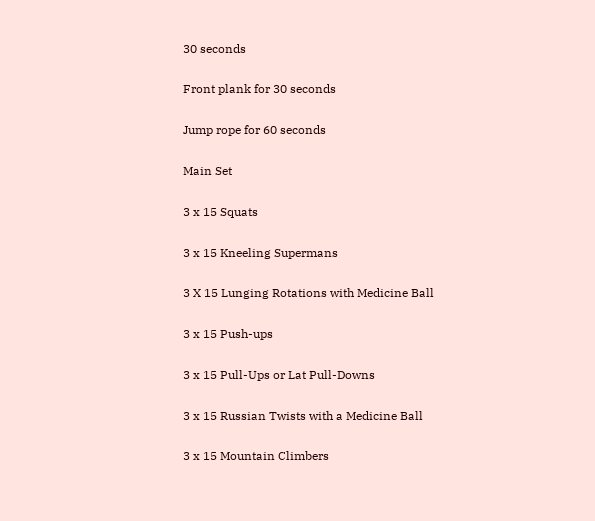30 seconds

Front plank for 30 seconds

Jump rope for 60 seconds

Main Set

3 x 15 Squats

3 x 15 Kneeling Supermans

3 X 15 Lunging Rotations with Medicine Ball

3 x 15 Push-ups

3 x 15 Pull-Ups or Lat Pull-Downs

3 x 15 Russian Twists with a Medicine Ball

3 x 15 Mountain Climbers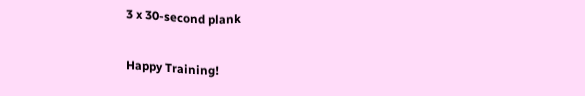3 x 30-second plank

Happy Training!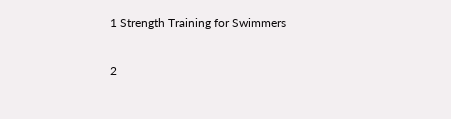1 Strength Training for Swimmers

2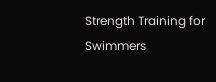Strength Training for Swimmers